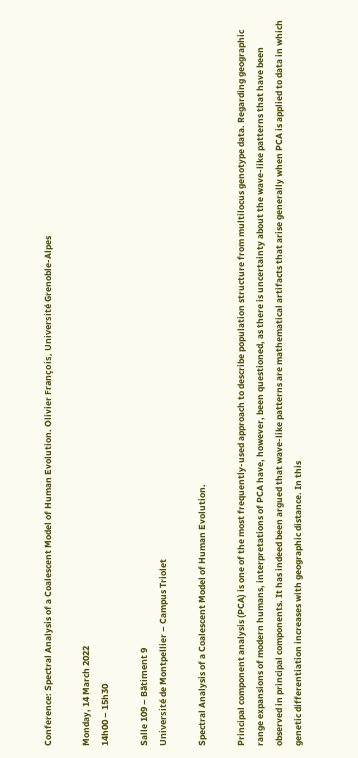Conference: Spectral Analysis of a Coalescent Model of Human Evolution. Olivier François, Université Grenoble-Alpes

Monday, 14 March 2022
14h00 – 15h30

Salle 109 – Bâtiment 9
Université de Montpellier – Campus Triolet

Spectral Analysis of a Coalescent Model of Human Evolution.

Principal component analysis (PCA) is one of the most frequently-used approach to describe population structure from multilocus genotype data. Regarding geographic range expansions of modern humans, interpretations of PCA have, however, been questioned, as there is uncertainty about the wave-like patterns that have been observed in principal components. It has indeed been argued that wave-like patterns are mathematical artifacts that arise generally when PCA is applied to data in which genetic differentiation increases with geographic distance. In this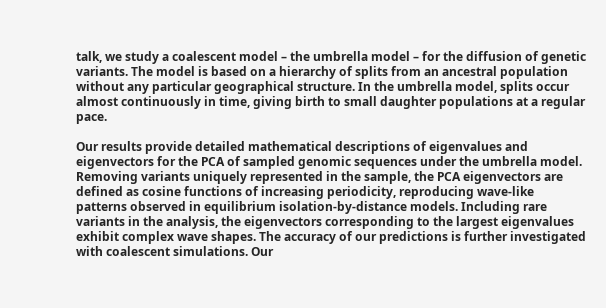talk, we study a coalescent model – the umbrella model – for the diffusion of genetic variants. The model is based on a hierarchy of splits from an ancestral population without any particular geographical structure. In the umbrella model, splits occur almost continuously in time, giving birth to small daughter populations at a regular pace.

Our results provide detailed mathematical descriptions of eigenvalues and eigenvectors for the PCA of sampled genomic sequences under the umbrella model. Removing variants uniquely represented in the sample, the PCA eigenvectors are defined as cosine functions of increasing periodicity, reproducing wave-like patterns observed in equilibrium isolation-by-distance models. Including rare variants in the analysis, the eigenvectors corresponding to the largest eigenvalues exhibit complex wave shapes. The accuracy of our predictions is further investigated with coalescent simulations. Our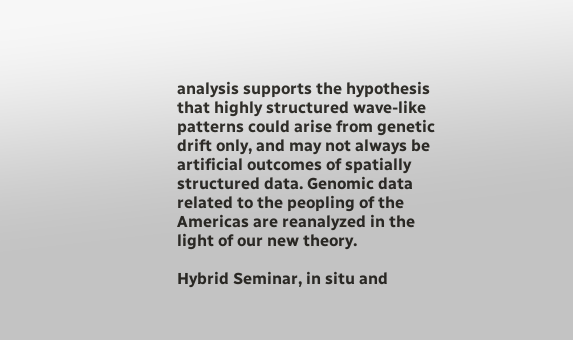analysis supports the hypothesis that highly structured wave-like patterns could arise from genetic drift only, and may not always be artificial outcomes of spatially structured data. Genomic data related to the peopling of the Americas are reanalyzed in the light of our new theory.

Hybrid Seminar, in situ and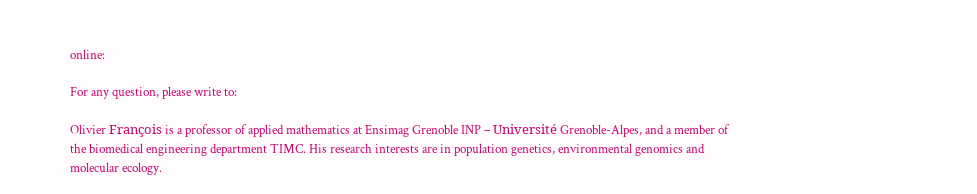online:

For any question, please write to:

Olivier François is a professor of applied mathematics at Ensimag Grenoble INP – Université Grenoble-Alpes, and a member of the biomedical engineering department TIMC. His research interests are in population genetics, environmental genomics and molecular ecology.